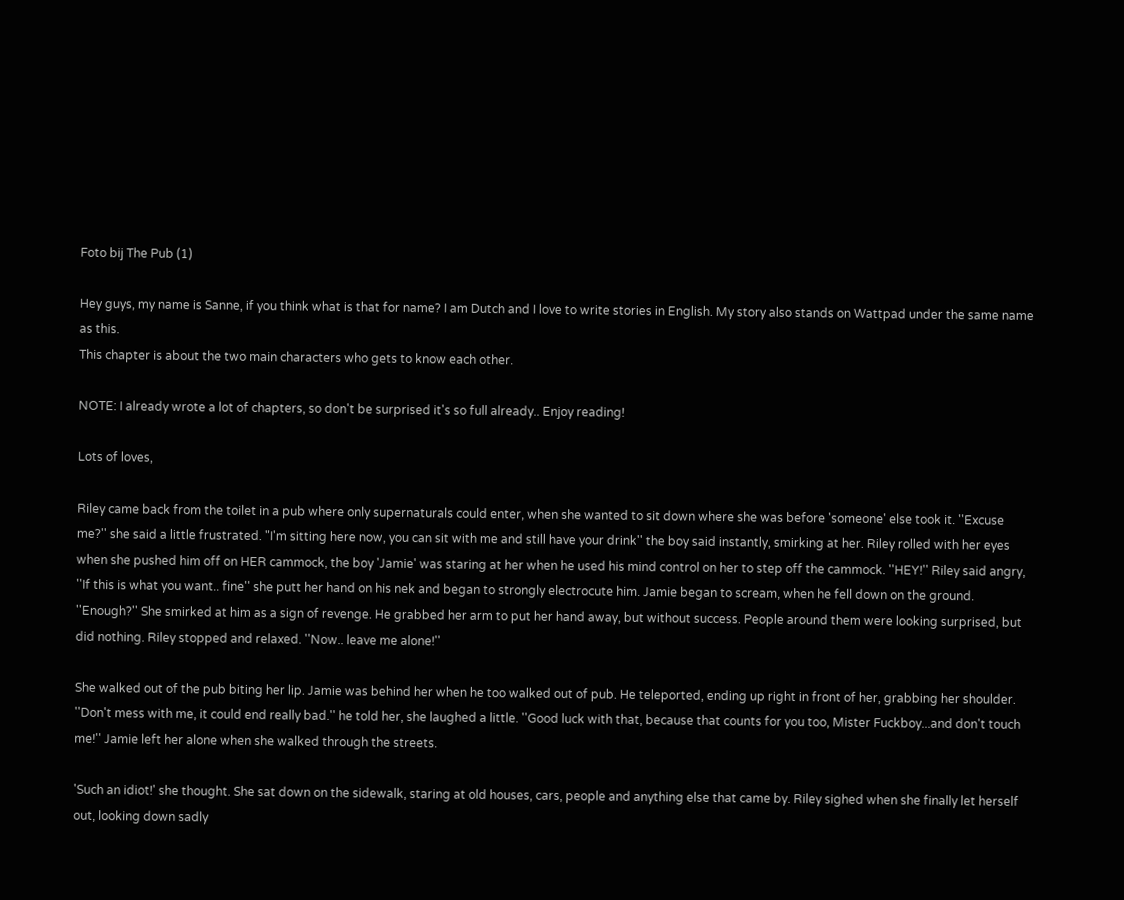Foto bij The Pub (1)

Hey guys, my name is Sanne, if you think what is that for name? I am Dutch and I love to write stories in English. My story also stands on Wattpad under the same name as this.
This chapter is about the two main characters who gets to know each other.

NOTE: I already wrote a lot of chapters, so don't be surprised it's so full already.. Enjoy reading!

Lots of loves,

Riley came back from the toilet in a pub where only supernaturals could enter, when she wanted to sit down where she was before 'someone' else took it. ''Excuse me?'' she said a little frustrated. "I'm sitting here now, you can sit with me and still have your drink'' the boy said instantly, smirking at her. Riley rolled with her eyes when she pushed him off on HER cammock, the boy 'Jamie' was staring at her when he used his mind control on her to step off the cammock. ''HEY!'' Riley said angry, ''If this is what you want.. fine'' she putt her hand on his nek and began to strongly electrocute him. Jamie began to scream, when he fell down on the ground. ''Enough?'' She smirked at him as a sign of revenge. He grabbed her arm to put her hand away, but without success. People around them were looking surprised, but did nothing. Riley stopped and relaxed. ''Now.. leave me alone!''

She walked out of the pub biting her lip. Jamie was behind her when he too walked out of pub. He teleported, ending up right in front of her, grabbing her shoulder. ''Don't mess with me, it could end really bad.'' he told her, she laughed a little. ''Good luck with that, because that counts for you too, Mister Fuckboy...and don't touch me!'' Jamie left her alone when she walked through the streets.

'Such an idiot!' she thought. She sat down on the sidewalk, staring at old houses, cars, people and anything else that came by. Riley sighed when she finally let herself out, looking down sadly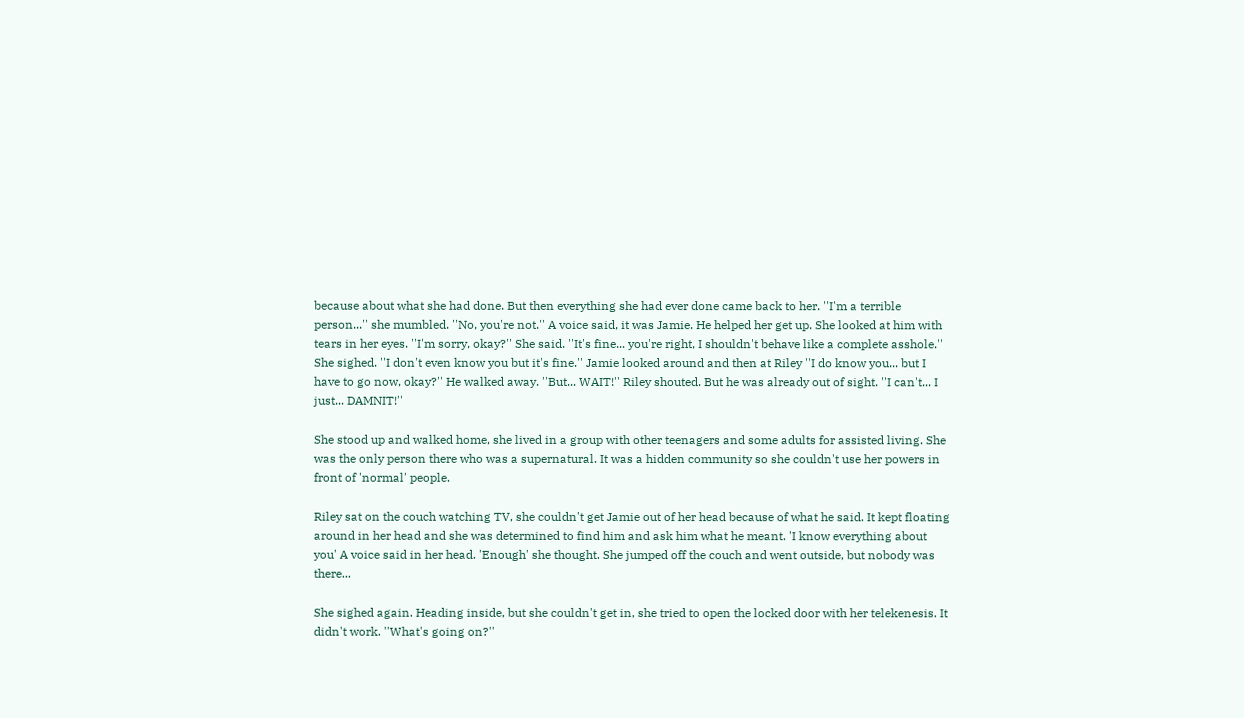because about what she had done. But then everything she had ever done came back to her. ''I'm a terrible person...'' she mumbled. ''No, you're not.'' A voice said, it was Jamie. He helped her get up. She looked at him with tears in her eyes. ''I'm sorry, okay?'' She said. ''It's fine... you're right, I shouldn't behave like a complete asshole.'' She sighed. ''I don't even know you but it's fine.'' Jamie looked around and then at Riley ''I do know you... but I have to go now, okay?'' He walked away. ''But... WAIT!'' Riley shouted. But he was already out of sight. ''I can't... I just... DAMNIT!''

She stood up and walked home, she lived in a group with other teenagers and some adults for assisted living. She was the only person there who was a supernatural. It was a hidden community so she couldn't use her powers in front of 'normal' people.

Riley sat on the couch watching TV, she couldn't get Jamie out of her head because of what he said. It kept floating around in her head and she was determined to find him and ask him what he meant. 'I know everything about you' A voice said in her head. 'Enough' she thought. She jumped off the couch and went outside, but nobody was there...

She sighed again. Heading inside, but she couldn't get in, she tried to open the locked door with her telekenesis. It didn't work. ''What's going on?''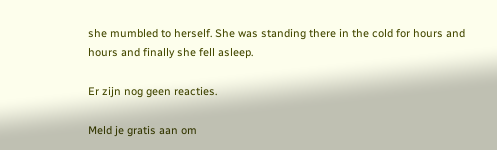she mumbled to herself. She was standing there in the cold for hours and hours and finally she fell asleep.

Er zijn nog geen reacties.

Meld je gratis aan om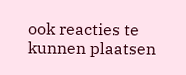ook reacties te kunnen plaatsen